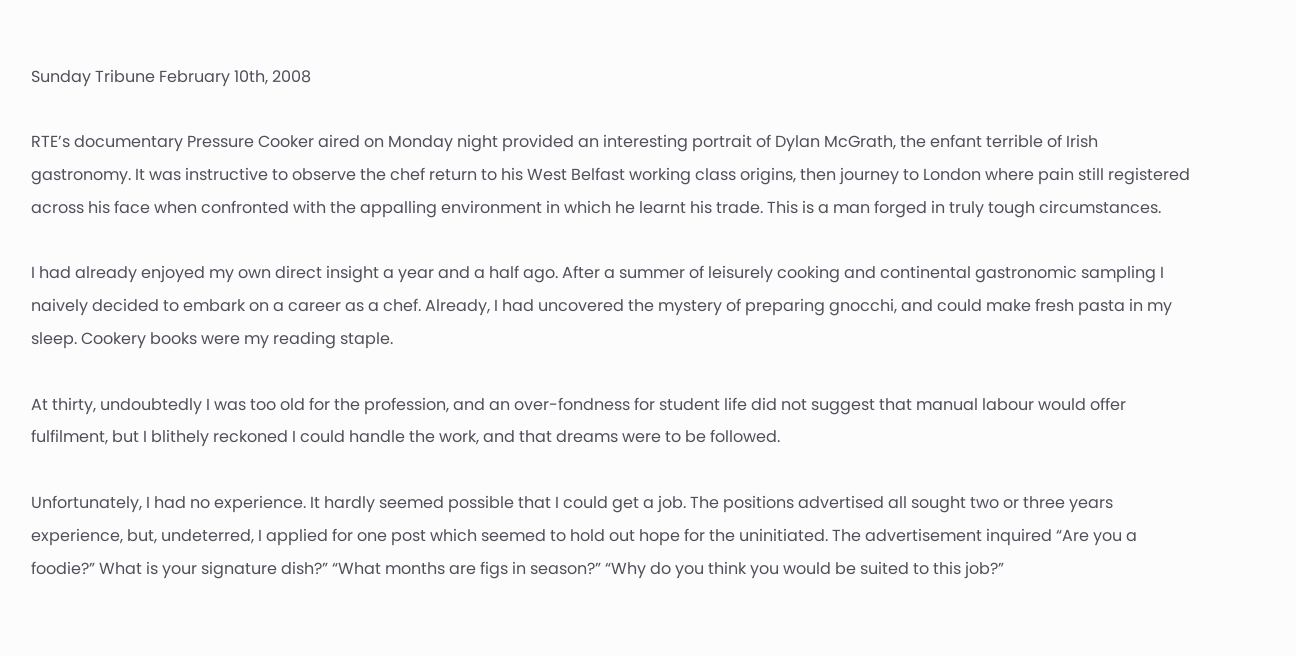Sunday Tribune February 10th, 2008

RTE’s documentary Pressure Cooker aired on Monday night provided an interesting portrait of Dylan McGrath, the enfant terrible of Irish gastronomy. It was instructive to observe the chef return to his West Belfast working class origins, then journey to London where pain still registered across his face when confronted with the appalling environment in which he learnt his trade. This is a man forged in truly tough circumstances.

I had already enjoyed my own direct insight a year and a half ago. After a summer of leisurely cooking and continental gastronomic sampling I naively decided to embark on a career as a chef. Already, I had uncovered the mystery of preparing gnocchi, and could make fresh pasta in my sleep. Cookery books were my reading staple.

At thirty, undoubtedly I was too old for the profession, and an over-fondness for student life did not suggest that manual labour would offer fulfilment, but I blithely reckoned I could handle the work, and that dreams were to be followed.

Unfortunately, I had no experience. It hardly seemed possible that I could get a job. The positions advertised all sought two or three years experience, but, undeterred, I applied for one post which seemed to hold out hope for the uninitiated. The advertisement inquired “Are you a foodie?” What is your signature dish?” “What months are figs in season?” “Why do you think you would be suited to this job?”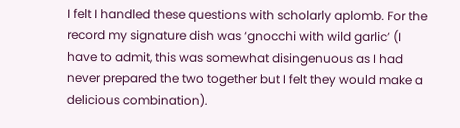I felt I handled these questions with scholarly aplomb. For the record my signature dish was ‘gnocchi with wild garlic’ (I have to admit, this was somewhat disingenuous as I had never prepared the two together but I felt they would make a delicious combination).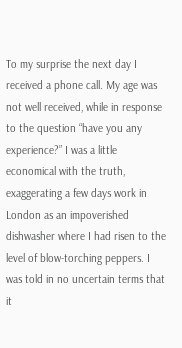To my surprise the next day I received a phone call. My age was not well received, while in response to the question “have you any experience?” I was a little economical with the truth, exaggerating a few days work in London as an impoverished dishwasher where I had risen to the level of blow-torching peppers. I was told in no uncertain terms that it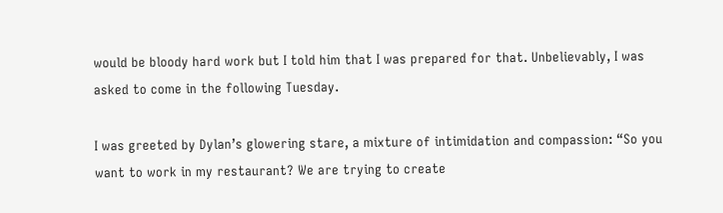would be bloody hard work but I told him that I was prepared for that. Unbelievably, I was asked to come in the following Tuesday.

I was greeted by Dylan’s glowering stare, a mixture of intimidation and compassion: “So you want to work in my restaurant? We are trying to create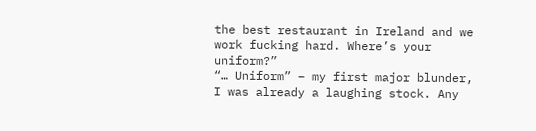the best restaurant in Ireland and we work fucking hard. Where’s your uniform?”
“… Uniform” – my first major blunder, I was already a laughing stock. Any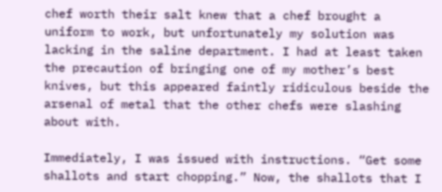chef worth their salt knew that a chef brought a uniform to work, but unfortunately my solution was lacking in the saline department. I had at least taken the precaution of bringing one of my mother’s best knives, but this appeared faintly ridiculous beside the arsenal of metal that the other chefs were slashing about with.

Immediately, I was issued with instructions. “Get some shallots and start chopping.” Now, the shallots that I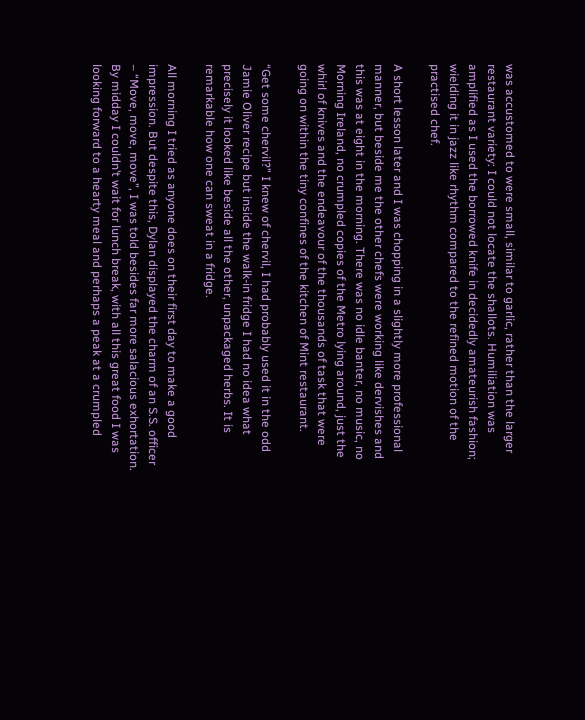was accustomed to were small, similar to garlic, rather than the larger restaurant variety: I could not locate the shallots. Humiliation was amplified as I used the borrowed knife in decidedly amateurish fashion; wielding it in jazz like rhythm compared to the refined motion of the practised chef.

A short lesson later and I was chopping in a slightly more professional manner, but beside me the other chefs were working like dervishes and this was at eight in the morning. There was no idle banter, no music, no Morning Ireland, no crumpled copies of the Metro lying around, just the whirl of knives and the endeavour of the thousands of task that were going on within the tiny confines of the kitchen of Mint restaurant.

“Get some chervil?” I knew of chervil, I had probably used it in the odd Jamie Oliver recipe but inside the walk-in fridge I had no idea what precisely it looked like beside all the other, unpackaged herbs. It is remarkable how one can sweat in a fridge.

All morning I tried as anyone does on their first day to make a good impression. But despite this, Dylan displayed the charm of an S.S. officer – “Move, move, move”, I was told besides far more salacious exhortation. By midday I couldn’t wait for lunch break, with all this great food I was looking forward to a hearty meal and perhaps a peak at a crumpled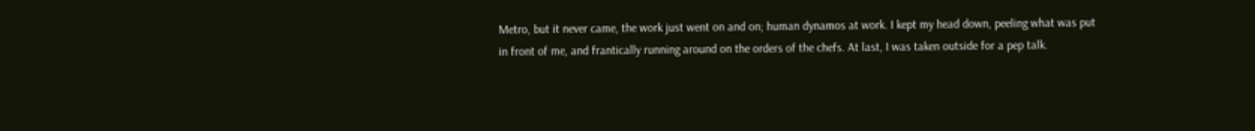Metro, but it never came, the work just went on and on; human dynamos at work. I kept my head down, peeling what was put in front of me, and frantically running around on the orders of the chefs. At last, I was taken outside for a pep talk.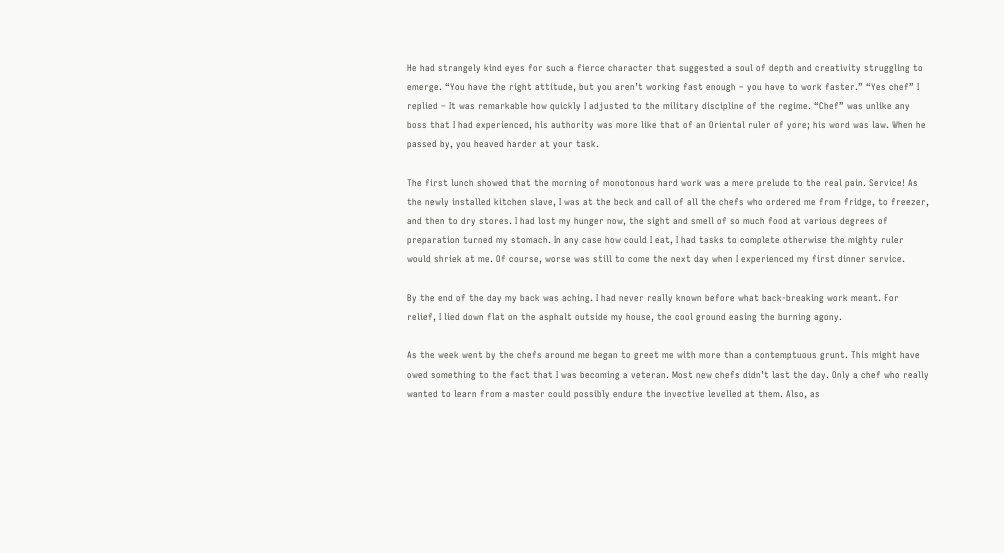He had strangely kind eyes for such a fierce character that suggested a soul of depth and creativity struggling to emerge. “You have the right attitude, but you aren’t working fast enough – you have to work faster.” “Yes chef” I replied – It was remarkable how quickly I adjusted to the military discipline of the regime. “Chef” was unlike any boss that I had experienced, his authority was more like that of an Oriental ruler of yore; his word was law. When he passed by, you heaved harder at your task.

The first lunch showed that the morning of monotonous hard work was a mere prelude to the real pain. Service! As the newly installed kitchen slave, I was at the beck and call of all the chefs who ordered me from fridge, to freezer, and then to dry stores. I had lost my hunger now, the sight and smell of so much food at various degrees of preparation turned my stomach. In any case how could I eat, I had tasks to complete otherwise the mighty ruler would shriek at me. Of course, worse was still to come the next day when I experienced my first dinner service.

By the end of the day my back was aching. I had never really known before what back-breaking work meant. For relief, I lied down flat on the asphalt outside my house, the cool ground easing the burning agony.

As the week went by the chefs around me began to greet me with more than a contemptuous grunt. This might have owed something to the fact that I was becoming a veteran. Most new chefs didn’t last the day. Only a chef who really wanted to learn from a master could possibly endure the invective levelled at them. Also, as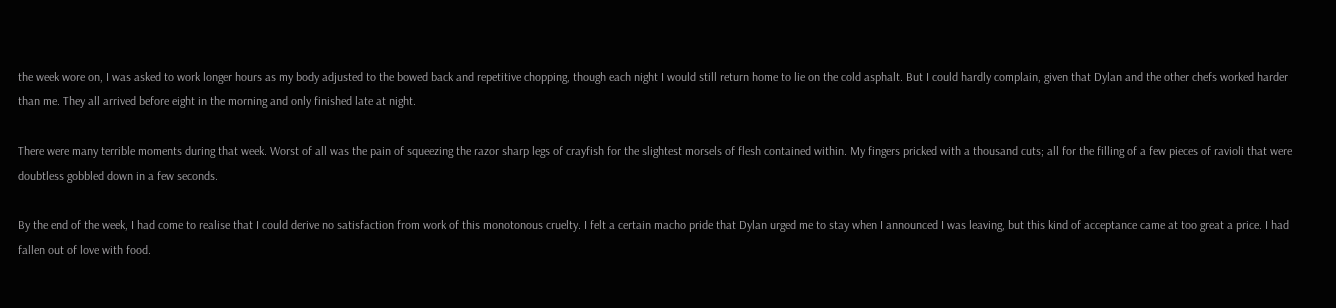the week wore on, I was asked to work longer hours as my body adjusted to the bowed back and repetitive chopping, though each night I would still return home to lie on the cold asphalt. But I could hardly complain, given that Dylan and the other chefs worked harder than me. They all arrived before eight in the morning and only finished late at night.

There were many terrible moments during that week. Worst of all was the pain of squeezing the razor sharp legs of crayfish for the slightest morsels of flesh contained within. My fingers pricked with a thousand cuts; all for the filling of a few pieces of ravioli that were doubtless gobbled down in a few seconds.

By the end of the week, I had come to realise that I could derive no satisfaction from work of this monotonous cruelty. I felt a certain macho pride that Dylan urged me to stay when I announced I was leaving, but this kind of acceptance came at too great a price. I had fallen out of love with food.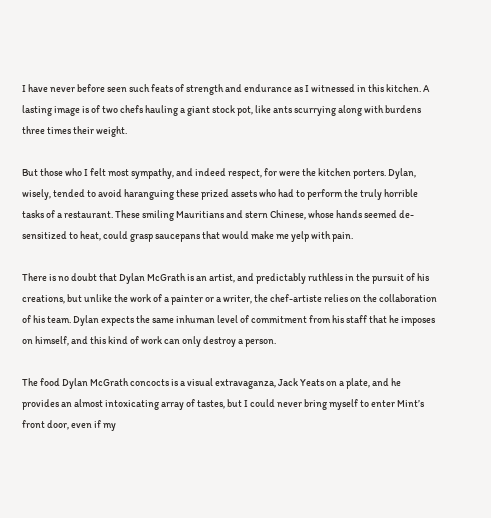I have never before seen such feats of strength and endurance as I witnessed in this kitchen. A lasting image is of two chefs hauling a giant stock pot, like ants scurrying along with burdens three times their weight.

But those who I felt most sympathy, and indeed respect, for were the kitchen porters. Dylan, wisely, tended to avoid haranguing these prized assets who had to perform the truly horrible tasks of a restaurant. These smiling Mauritians and stern Chinese, whose hands seemed de-sensitized to heat, could grasp saucepans that would make me yelp with pain.

There is no doubt that Dylan McGrath is an artist, and predictably ruthless in the pursuit of his creations, but unlike the work of a painter or a writer, the chef-artiste relies on the collaboration of his team. Dylan expects the same inhuman level of commitment from his staff that he imposes on himself, and this kind of work can only destroy a person.

The food Dylan McGrath concocts is a visual extravaganza, Jack Yeats on a plate, and he provides an almost intoxicating array of tastes, but I could never bring myself to enter Mint’s front door, even if my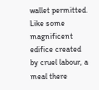wallet permitted. Like some magnificent edifice created by cruel labour, a meal there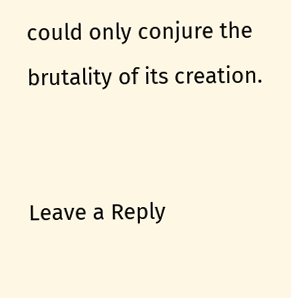could only conjure the brutality of its creation.


Leave a Reply